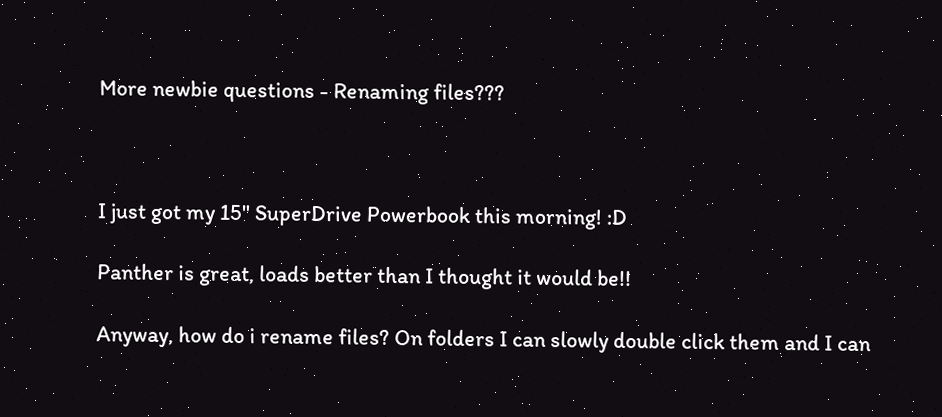More newbie questions - Renaming files???



I just got my 15" SuperDrive Powerbook this morning! :D

Panther is great, loads better than I thought it would be!!

Anyway, how do i rename files? On folders I can slowly double click them and I can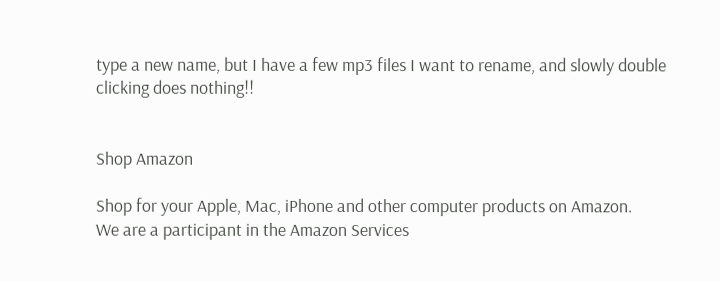type a new name, but I have a few mp3 files I want to rename, and slowly double clicking does nothing!!


Shop Amazon

Shop for your Apple, Mac, iPhone and other computer products on Amazon.
We are a participant in the Amazon Services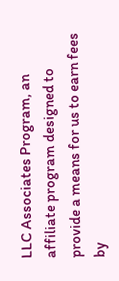LLC Associates Program, an affiliate program designed to provide a means for us to earn fees by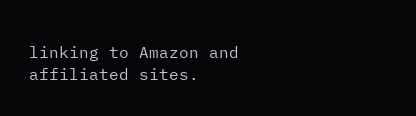linking to Amazon and affiliated sites.